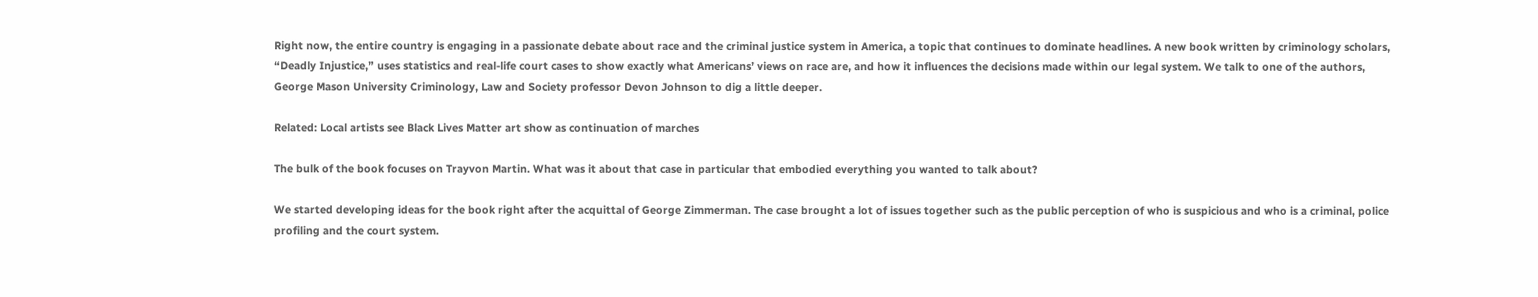Right now, the entire country is engaging in a passionate debate about race and the criminal justice system in America, a topic that continues to dominate headlines. A new book written by criminology scholars, “Deadly Injustice,” uses statistics and real-life court cases to show exactly what Americans’ views on race are, and how it influences the decisions made within our legal system. We talk to one of the authors, George Mason University Criminology, Law and Society professor Devon Johnson to dig a little deeper.

Related: Local artists see Black Lives Matter art show as continuation of marches

The bulk of the book focuses on Trayvon Martin. What was it about that case in particular that embodied everything you wanted to talk about?

We started developing ideas for the book right after the acquittal of George Zimmerman. The case brought a lot of issues together such as the public perception of who is suspicious and who is a criminal, police profiling and the court system.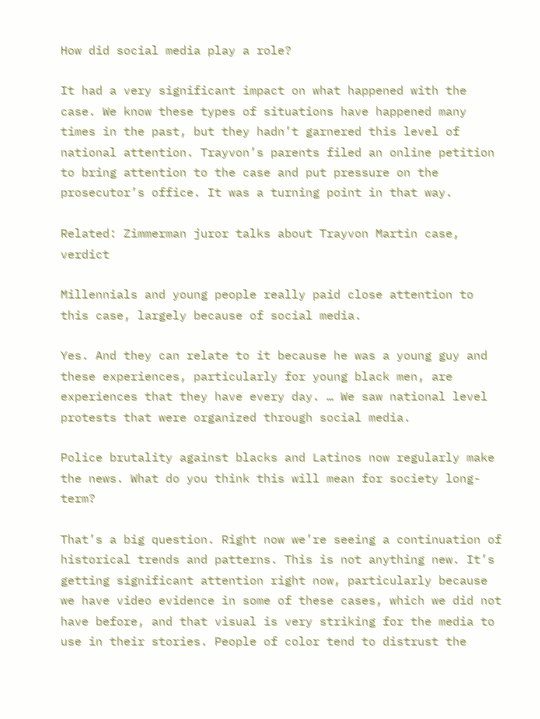How did social media play a role?

It had a very significant impact on what happened with the case. We know these types of situations have happened many times in the past, but they hadn’t garnered this level of national attention. Trayvon’s parents filed an online petition to bring attention to the case and put pressure on the prosecutor’s office. It was a turning point in that way.

Related: Zimmerman juror talks about Trayvon Martin case, verdict

Millennials and young people really paid close attention to this case, largely because of social media.

Yes. And they can relate to it because he was a young guy and these experiences, particularly for young black men, are experiences that they have every day. … We saw national level protests that were organized through social media.

Police brutality against blacks and Latinos now regularly make the news. What do you think this will mean for society long-term?

That’s a big question. Right now we’re seeing a continuation of historical trends and patterns. This is not anything new. It’s getting significant attention right now, particularly because we have video evidence in some of these cases, which we did not have before, and that visual is very striking for the media to use in their stories. People of color tend to distrust the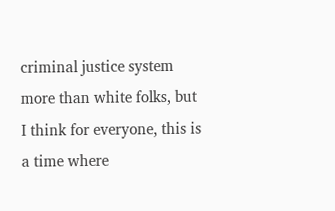criminal justice system more than white folks, but I think for everyone, this is a time where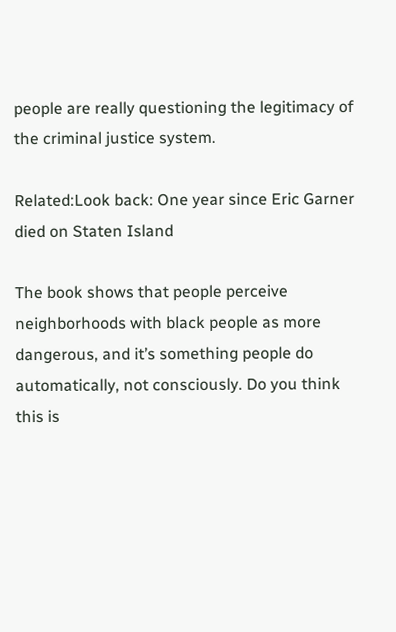people are really questioning the legitimacy of the criminal justice system.

Related:Look back: One year since Eric Garner died on Staten Island

The book shows that people perceive neighborhoods with black people as more dangerous, and it’s something people do automatically, not consciously. Do you think this is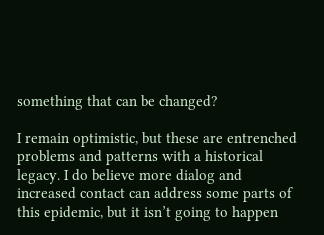something that can be changed?

I remain optimistic, but these are entrenched problems and patterns with a historical legacy. I do believe more dialog and increased contact can address some parts of this epidemic, but it isn’t going to happen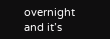overnight and it’s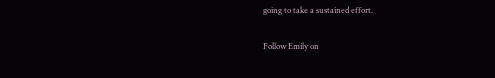going to take a sustained effort.

Follow Emily on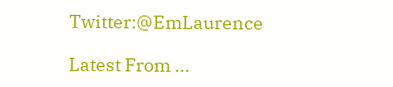Twitter:@EmLaurence

Latest From ...